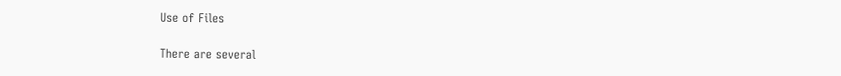Use of Files

There are several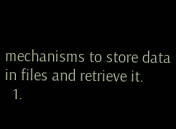mechanisms to store data in files and retrieve it.
  1.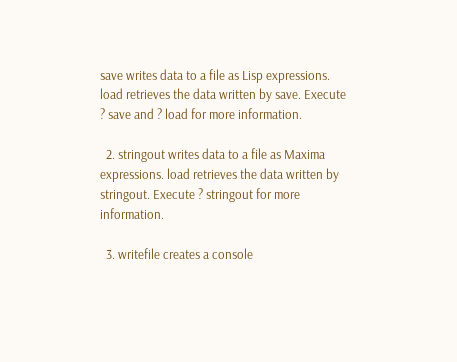save writes data to a file as Lisp expressions. load retrieves the data written by save. Execute ? save and ? load for more information.

  2. stringout writes data to a file as Maxima expressions. load retrieves the data written by stringout. Execute ? stringout for more information.

  3. writefile creates a console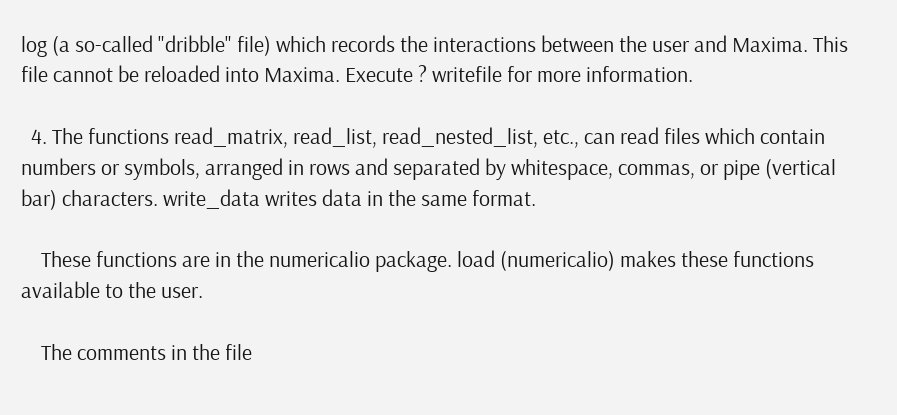log (a so-called "dribble" file) which records the interactions between the user and Maxima. This file cannot be reloaded into Maxima. Execute ? writefile for more information.

  4. The functions read_matrix, read_list, read_nested_list, etc., can read files which contain numbers or symbols, arranged in rows and separated by whitespace, commas, or pipe (vertical bar) characters. write_data writes data in the same format.

    These functions are in the numericalio package. load (numericalio) makes these functions available to the user.

    The comments in the file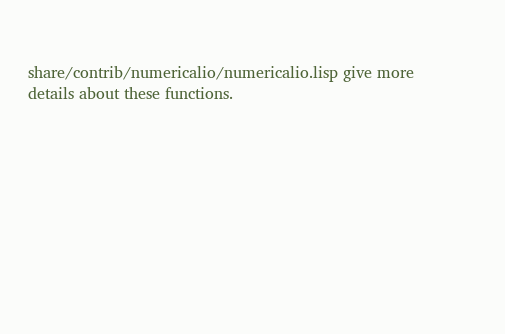share/contrib/numericalio/numericalio.lisp give more details about these functions.